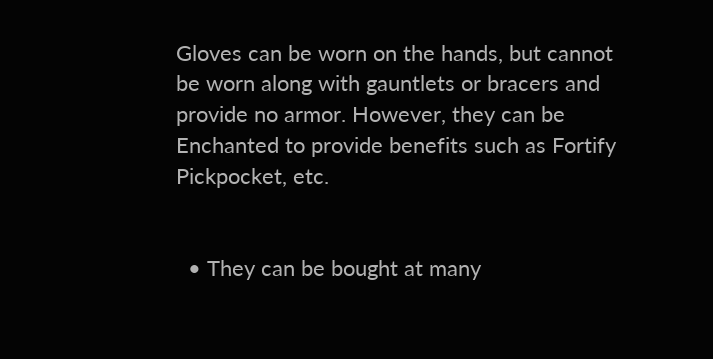Gloves can be worn on the hands, but cannot be worn along with gauntlets or bracers and provide no armor. However, they can be Enchanted to provide benefits such as Fortify Pickpocket, etc.


  • They can be bought at many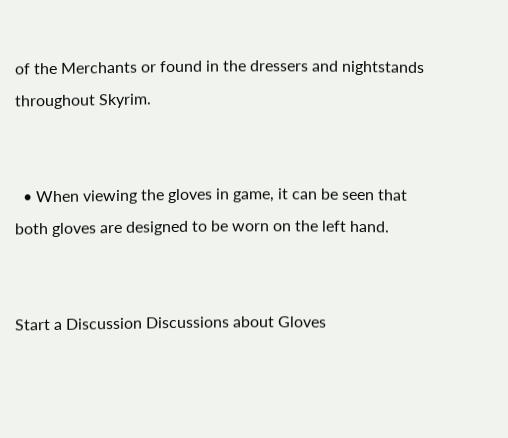of the Merchants or found in the dressers and nightstands throughout Skyrim.


  • When viewing the gloves in game, it can be seen that both gloves are designed to be worn on the left hand.


Start a Discussion Discussions about Gloves